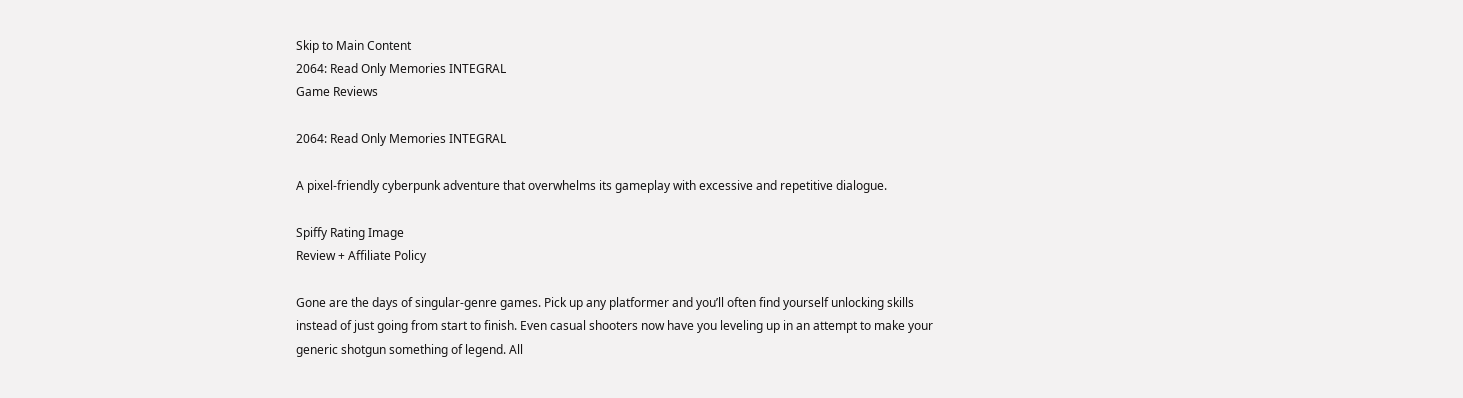Skip to Main Content
2064: Read Only Memories INTEGRAL
Game Reviews

2064: Read Only Memories INTEGRAL

A pixel-friendly cyberpunk adventure that overwhelms its gameplay with excessive and repetitive dialogue.

Spiffy Rating Image
Review + Affiliate Policy

Gone are the days of singular-genre games. Pick up any platformer and you’ll often find yourself unlocking skills instead of just going from start to finish. Even casual shooters now have you leveling up in an attempt to make your generic shotgun something of legend. All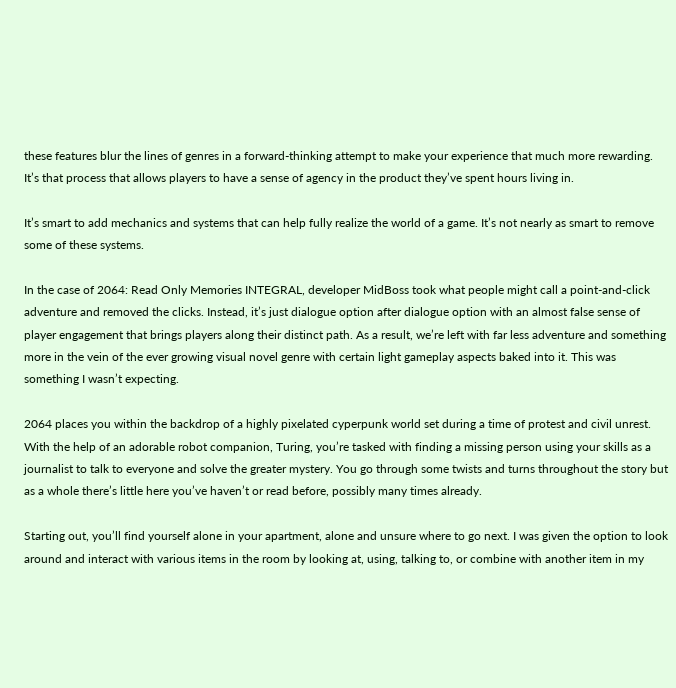these features blur the lines of genres in a forward-thinking attempt to make your experience that much more rewarding. It’s that process that allows players to have a sense of agency in the product they’ve spent hours living in.

It’s smart to add mechanics and systems that can help fully realize the world of a game. It’s not nearly as smart to remove some of these systems.

In the case of 2064: Read Only Memories INTEGRAL, developer MidBoss took what people might call a point-and-click adventure and removed the clicks. Instead, it’s just dialogue option after dialogue option with an almost false sense of player engagement that brings players along their distinct path. As a result, we’re left with far less adventure and something more in the vein of the ever growing visual novel genre with certain light gameplay aspects baked into it. This was something I wasn’t expecting.

2064 places you within the backdrop of a highly pixelated cyperpunk world set during a time of protest and civil unrest. With the help of an adorable robot companion, Turing, you’re tasked with finding a missing person using your skills as a journalist to talk to everyone and solve the greater mystery. You go through some twists and turns throughout the story but as a whole there’s little here you’ve haven’t or read before, possibly many times already.

Starting out, you’ll find yourself alone in your apartment, alone and unsure where to go next. I was given the option to look around and interact with various items in the room by looking at, using, talking to, or combine with another item in my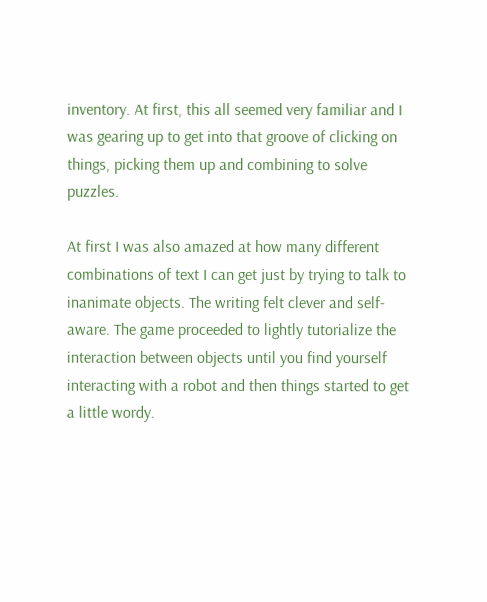inventory. At first, this all seemed very familiar and I was gearing up to get into that groove of clicking on things, picking them up and combining to solve puzzles.

At first I was also amazed at how many different combinations of text I can get just by trying to talk to inanimate objects. The writing felt clever and self-aware. The game proceeded to lightly tutorialize the interaction between objects until you find yourself interacting with a robot and then things started to get a little wordy.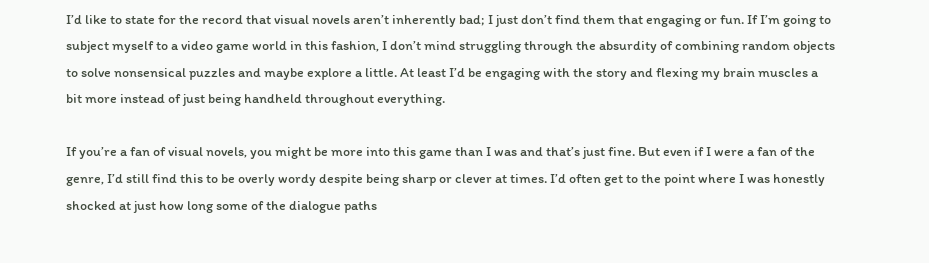I’d like to state for the record that visual novels aren’t inherently bad; I just don’t find them that engaging or fun. If I’m going to subject myself to a video game world in this fashion, I don’t mind struggling through the absurdity of combining random objects to solve nonsensical puzzles and maybe explore a little. At least I’d be engaging with the story and flexing my brain muscles a bit more instead of just being handheld throughout everything.

If you’re a fan of visual novels, you might be more into this game than I was and that’s just fine. But even if I were a fan of the genre, I’d still find this to be overly wordy despite being sharp or clever at times. I’d often get to the point where I was honestly shocked at just how long some of the dialogue paths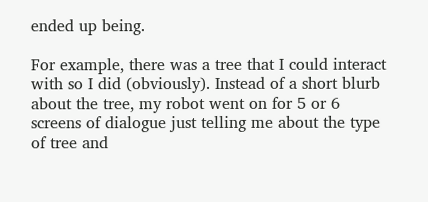ended up being.

For example, there was a tree that I could interact with so I did (obviously). Instead of a short blurb about the tree, my robot went on for 5 or 6 screens of dialogue just telling me about the type of tree and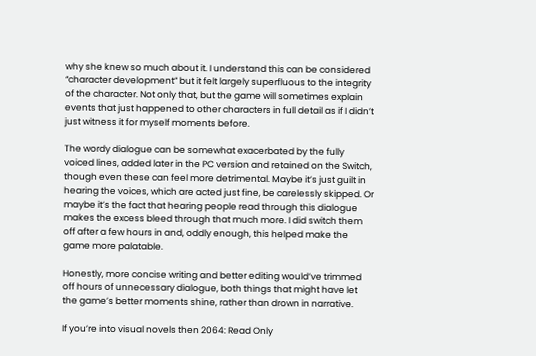why she knew so much about it. I understand this can be considered “character development” but it felt largely superfluous to the integrity of the character. Not only that, but the game will sometimes explain events that just happened to other characters in full detail as if I didn’t just witness it for myself moments before.

The wordy dialogue can be somewhat exacerbated by the fully voiced lines, added later in the PC version and retained on the Switch, though even these can feel more detrimental. Maybe it’s just guilt in hearing the voices, which are acted just fine, be carelessly skipped. Or maybe it’s the fact that hearing people read through this dialogue makes the excess bleed through that much more. I did switch them off after a few hours in and, oddly enough, this helped make the game more palatable.

Honestly, more concise writing and better editing would’ve trimmed off hours of unnecessary dialogue, both things that might have let the game’s better moments shine, rather than drown in narrative.

If you’re into visual novels then 2064: Read Only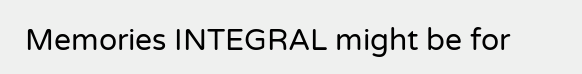Memories INTEGRAL might be for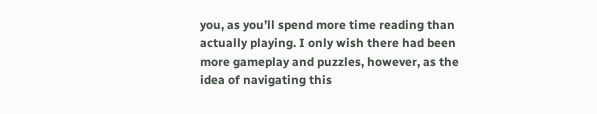you, as you’ll spend more time reading than actually playing. I only wish there had been more gameplay and puzzles, however, as the idea of navigating this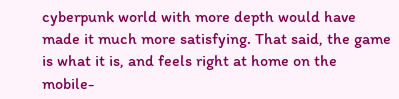cyberpunk world with more depth would have made it much more satisfying. That said, the game is what it is, and feels right at home on the mobile-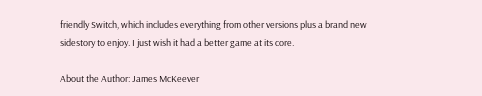friendly Switch, which includes everything from other versions plus a brand new sidestory to enjoy. I just wish it had a better game at its core.

About the Author: James McKeever